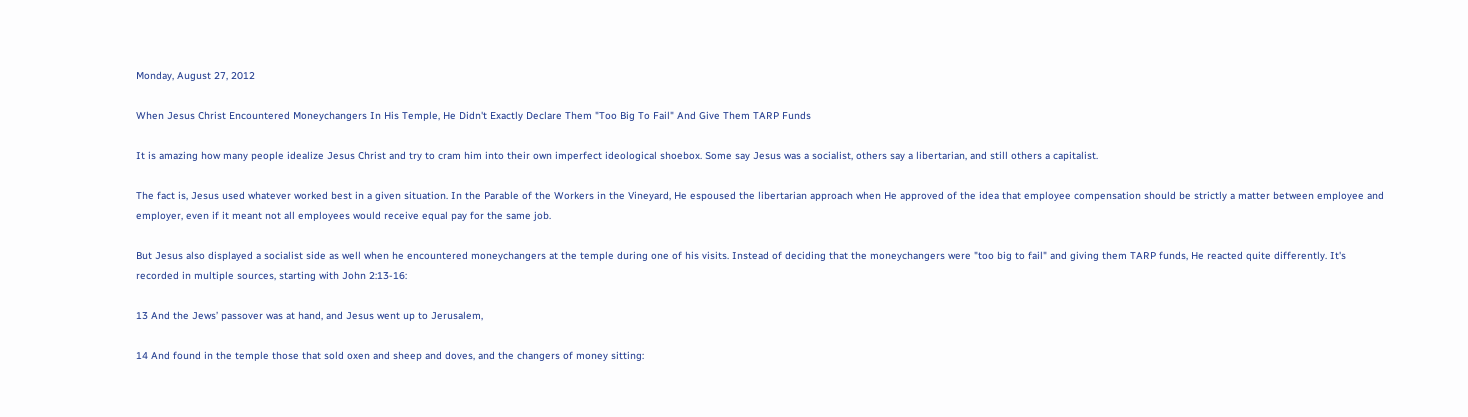Monday, August 27, 2012

When Jesus Christ Encountered Moneychangers In His Temple, He Didn't Exactly Declare Them "Too Big To Fail" And Give Them TARP Funds

It is amazing how many people idealize Jesus Christ and try to cram him into their own imperfect ideological shoebox. Some say Jesus was a socialist, others say a libertarian, and still others a capitalist.

The fact is, Jesus used whatever worked best in a given situation. In the Parable of the Workers in the Vineyard, He espoused the libertarian approach when He approved of the idea that employee compensation should be strictly a matter between employee and employer, even if it meant not all employees would receive equal pay for the same job.

But Jesus also displayed a socialist side as well when he encountered moneychangers at the temple during one of his visits. Instead of deciding that the moneychangers were "too big to fail" and giving them TARP funds, He reacted quite differently. It's recorded in multiple sources, starting with John 2:13-16:

13 And the Jews’ passover was at hand, and Jesus went up to Jerusalem,

14 And found in the temple those that sold oxen and sheep and doves, and the changers of money sitting: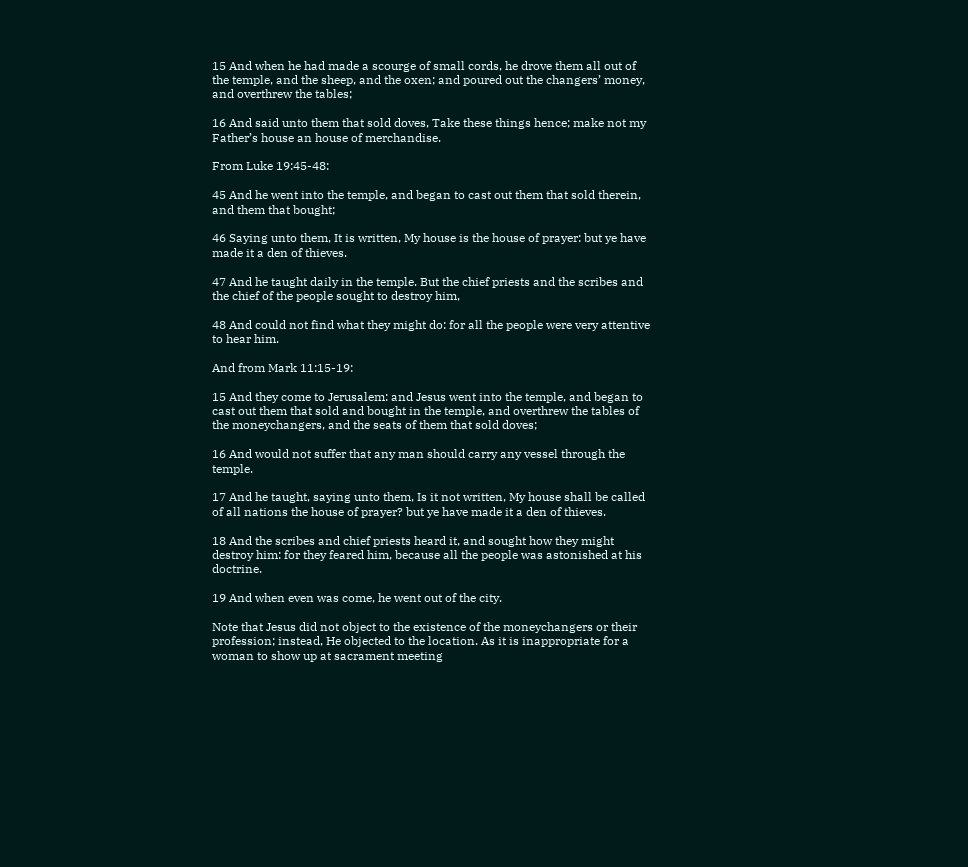15 And when he had made a scourge of small cords, he drove them all out of the temple, and the sheep, and the oxen; and poured out the changers’ money, and overthrew the tables;

16 And said unto them that sold doves, Take these things hence; make not my Father’s house an house of merchandise.

From Luke 19:45-48:

45 And he went into the temple, and began to cast out them that sold therein, and them that bought;

46 Saying unto them, It is written, My house is the house of prayer: but ye have made it a den of thieves.

47 And he taught daily in the temple. But the chief priests and the scribes and the chief of the people sought to destroy him,

48 And could not find what they might do: for all the people were very attentive to hear him.

And from Mark 11:15-19:

15 And they come to Jerusalem: and Jesus went into the temple, and began to cast out them that sold and bought in the temple, and overthrew the tables of the moneychangers, and the seats of them that sold doves;

16 And would not suffer that any man should carry any vessel through the temple.

17 And he taught, saying unto them, Is it not written, My house shall be called of all nations the house of prayer? but ye have made it a den of thieves.

18 And the scribes and chief priests heard it, and sought how they might destroy him: for they feared him, because all the people was astonished at his doctrine.

19 And when even was come, he went out of the city.

Note that Jesus did not object to the existence of the moneychangers or their profession; instead, He objected to the location. As it is inappropriate for a woman to show up at sacrament meeting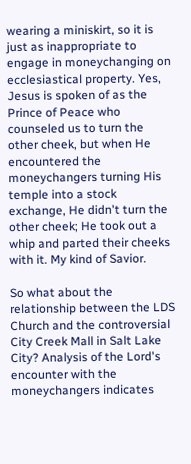wearing a miniskirt, so it is just as inappropriate to engage in moneychanging on ecclesiastical property. Yes, Jesus is spoken of as the Prince of Peace who counseled us to turn the other cheek, but when He encountered the moneychangers turning His temple into a stock exchange, He didn't turn the other cheek; He took out a whip and parted their cheeks with it. My kind of Savior.

So what about the relationship between the LDS Church and the controversial City Creek Mall in Salt Lake City? Analysis of the Lord's encounter with the moneychangers indicates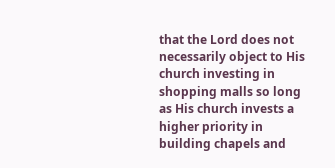that the Lord does not necessarily object to His church investing in shopping malls so long as His church invests a higher priority in building chapels and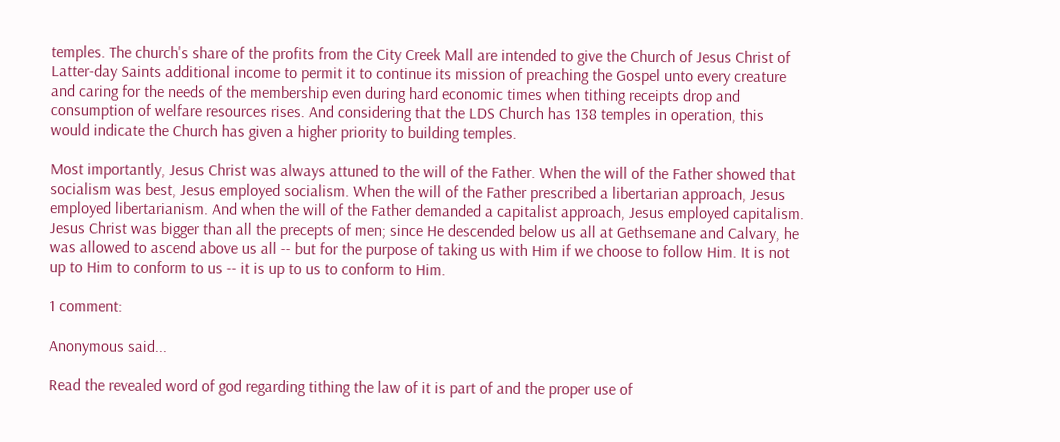temples. The church's share of the profits from the City Creek Mall are intended to give the Church of Jesus Christ of Latter-day Saints additional income to permit it to continue its mission of preaching the Gospel unto every creature and caring for the needs of the membership even during hard economic times when tithing receipts drop and consumption of welfare resources rises. And considering that the LDS Church has 138 temples in operation, this would indicate the Church has given a higher priority to building temples.

Most importantly, Jesus Christ was always attuned to the will of the Father. When the will of the Father showed that socialism was best, Jesus employed socialism. When the will of the Father prescribed a libertarian approach, Jesus employed libertarianism. And when the will of the Father demanded a capitalist approach, Jesus employed capitalism. Jesus Christ was bigger than all the precepts of men; since He descended below us all at Gethsemane and Calvary, he was allowed to ascend above us all -- but for the purpose of taking us with Him if we choose to follow Him. It is not up to Him to conform to us -- it is up to us to conform to Him.

1 comment:

Anonymous said...

Read the revealed word of god regarding tithing the law of it is part of and the proper use of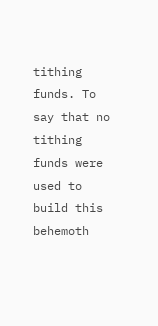tithing funds. To say that no tithing funds were used to build this behemoth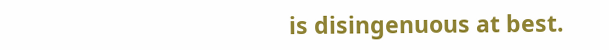is disingenuous at best.